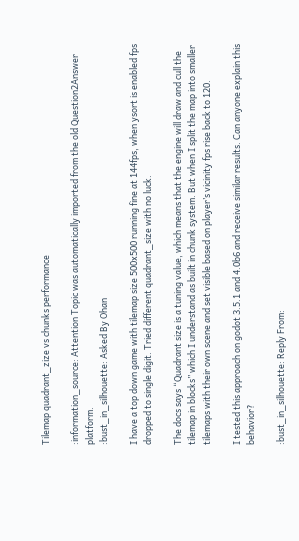Tilemap quadrant_zize vs chunks performance

:information_source: Attention Topic was automatically imported from the old Question2Answer platform.
:bust_in_silhouette: Asked By Ohan

I have a top down game with tilemap size 500x500 running fine at 144fps, when ysort is enabled fps dropped to single digit. Tried different quadrant_size with no luck.

The docs says “Quadrant size is a tuning value, which means that the engine will draw and cull the tilemap in blocks” which I understand as built in chunk system. But when I split the map into smaller tilemaps with their own scene and set visible based on player’s vicinity fps rise back to 120.

I tested this approach on godot 3.5.1 and 4.0b6 and receive similar results. Can anyone explain this behavior?

:bust_in_silhouette: Reply From: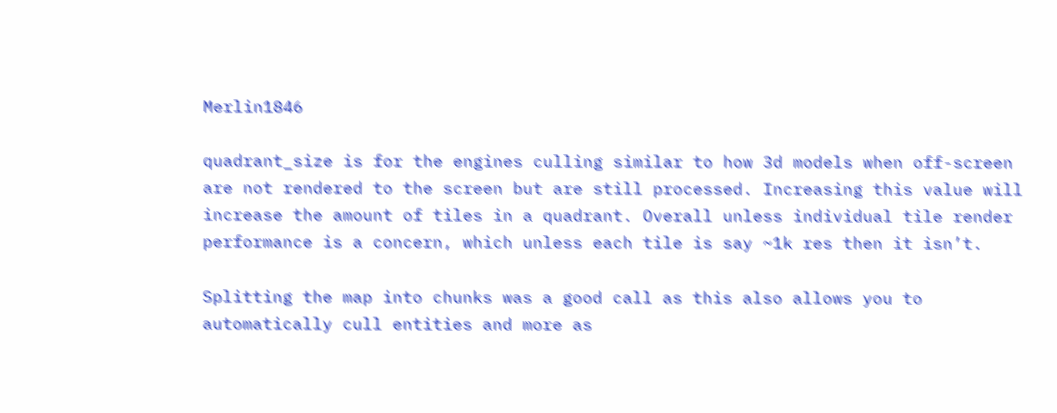Merlin1846

quadrant_size is for the engines culling similar to how 3d models when off-screen are not rendered to the screen but are still processed. Increasing this value will increase the amount of tiles in a quadrant. Overall unless individual tile render performance is a concern, which unless each tile is say ~1k res then it isn’t.

Splitting the map into chunks was a good call as this also allows you to automatically cull entities and more as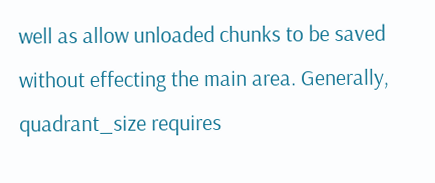well as allow unloaded chunks to be saved without effecting the main area. Generally, quadrant_size requires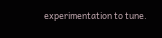experimentation to tune.